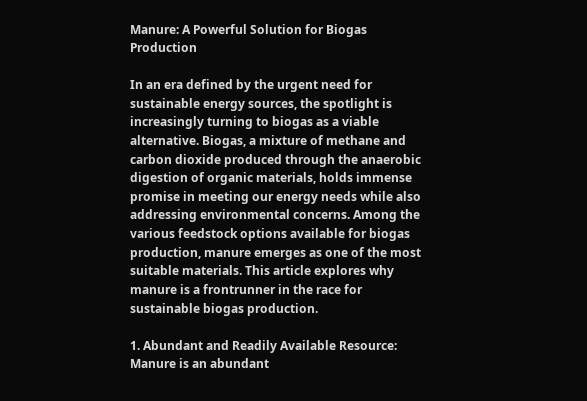Manure: A Powerful Solution for Biogas Production

In an era defined by the urgent need for sustainable energy sources, the spotlight is increasingly turning to biogas as a viable alternative. Biogas, a mixture of methane and carbon dioxide produced through the anaerobic digestion of organic materials, holds immense promise in meeting our energy needs while also addressing environmental concerns. Among the various feedstock options available for biogas production, manure emerges as one of the most suitable materials. This article explores why manure is a frontrunner in the race for sustainable biogas production.

1. Abundant and Readily Available Resource:
Manure is an abundant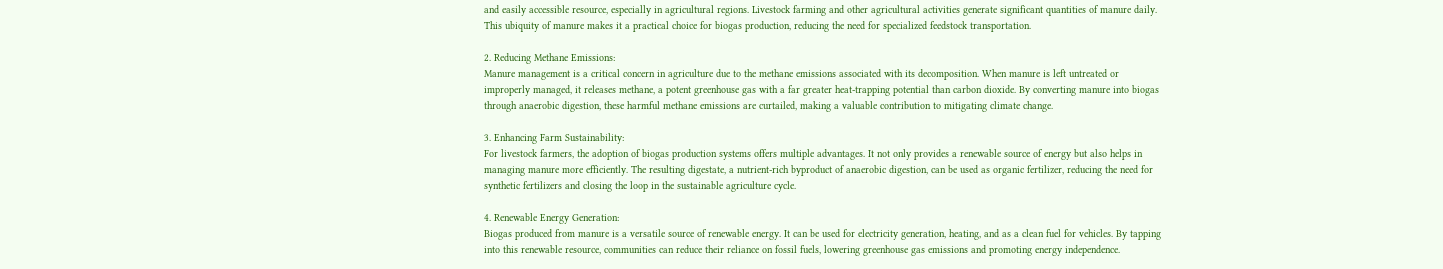and easily accessible resource, especially in agricultural regions. Livestock farming and other agricultural activities generate significant quantities of manure daily. This ubiquity of manure makes it a practical choice for biogas production, reducing the need for specialized feedstock transportation.

2. Reducing Methane Emissions:
Manure management is a critical concern in agriculture due to the methane emissions associated with its decomposition. When manure is left untreated or improperly managed, it releases methane, a potent greenhouse gas with a far greater heat-trapping potential than carbon dioxide. By converting manure into biogas through anaerobic digestion, these harmful methane emissions are curtailed, making a valuable contribution to mitigating climate change.

3. Enhancing Farm Sustainability:
For livestock farmers, the adoption of biogas production systems offers multiple advantages. It not only provides a renewable source of energy but also helps in managing manure more efficiently. The resulting digestate, a nutrient-rich byproduct of anaerobic digestion, can be used as organic fertilizer, reducing the need for synthetic fertilizers and closing the loop in the sustainable agriculture cycle.

4. Renewable Energy Generation:
Biogas produced from manure is a versatile source of renewable energy. It can be used for electricity generation, heating, and as a clean fuel for vehicles. By tapping into this renewable resource, communities can reduce their reliance on fossil fuels, lowering greenhouse gas emissions and promoting energy independence.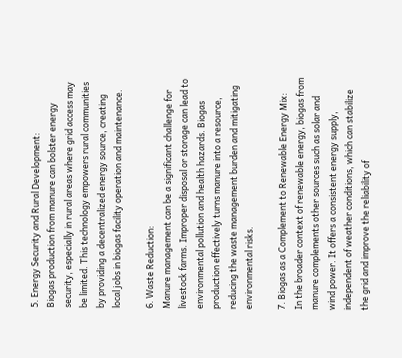5. Energy Security and Rural Development:
Biogas production from manure can bolster energy security, especially in rural areas where grid access may be limited. This technology empowers rural communities by providing a decentralized energy source, creating local jobs in biogas facility operation and maintenance.

6. Waste Reduction:
Manure management can be a significant challenge for livestock farms. Improper disposal or storage can lead to environmental pollution and health hazards. Biogas production effectively turns manure into a resource, reducing the waste management burden and mitigating environmental risks.

7. Biogas as a Complement to Renewable Energy Mix:
In the broader context of renewable energy, biogas from manure complements other sources such as solar and wind power. It offers a consistent energy supply, independent of weather conditions, which can stabilize the grid and improve the reliability of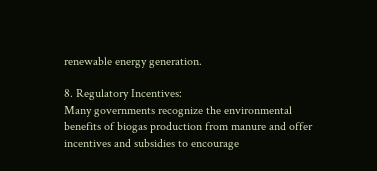renewable energy generation.

8. Regulatory Incentives:
Many governments recognize the environmental benefits of biogas production from manure and offer incentives and subsidies to encourage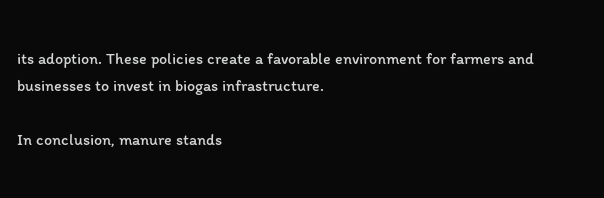its adoption. These policies create a favorable environment for farmers and businesses to invest in biogas infrastructure.

In conclusion, manure stands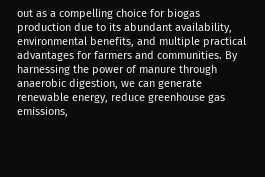out as a compelling choice for biogas production due to its abundant availability, environmental benefits, and multiple practical advantages for farmers and communities. By harnessing the power of manure through anaerobic digestion, we can generate renewable energy, reduce greenhouse gas emissions,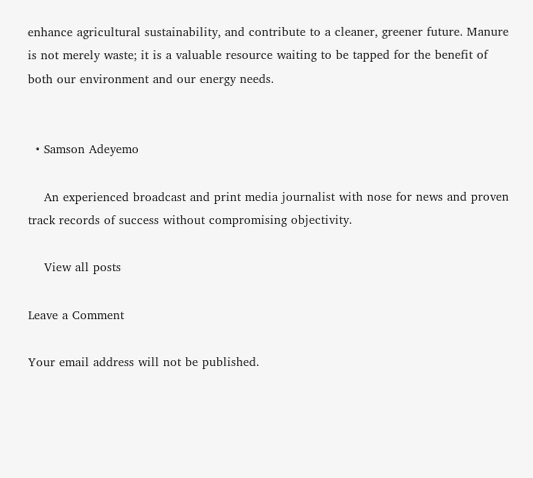enhance agricultural sustainability, and contribute to a cleaner, greener future. Manure is not merely waste; it is a valuable resource waiting to be tapped for the benefit of both our environment and our energy needs.


  • Samson Adeyemo

    An experienced broadcast and print media journalist with nose for news and proven track records of success without compromising objectivity.

    View all posts

Leave a Comment

Your email address will not be published.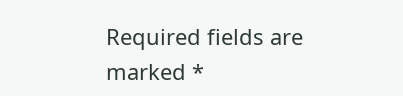Required fields are marked *